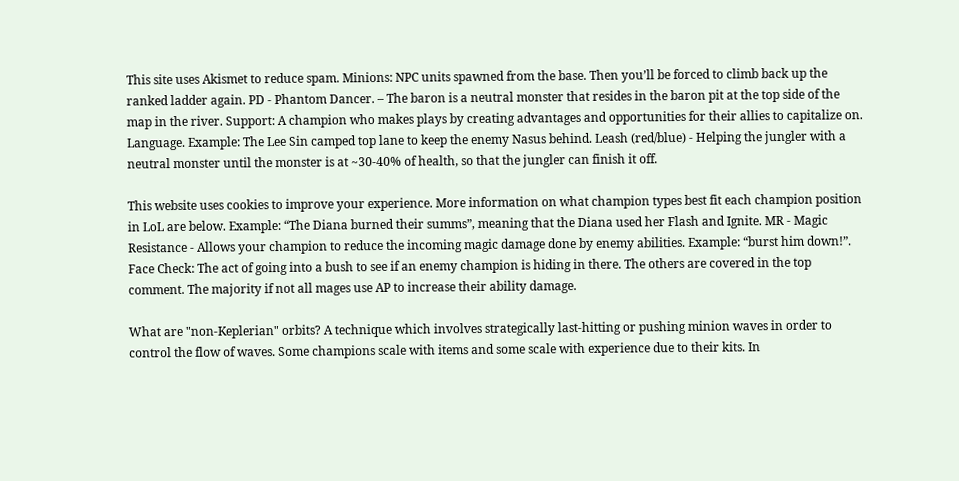This site uses Akismet to reduce spam. Minions: NPC units spawned from the base. Then you’ll be forced to climb back up the ranked ladder again. PD - Phantom Dancer. – The baron is a neutral monster that resides in the baron pit at the top side of the map in the river. Support: A champion who makes plays by creating advantages and opportunities for their allies to capitalize on. Language. Example: The Lee Sin camped top lane to keep the enemy Nasus behind. Leash (red/blue) - Helping the jungler with a neutral monster until the monster is at ~30-40% of health, so that the jungler can finish it off.

This website uses cookies to improve your experience. More information on what champion types best fit each champion position in LoL are below. Example: “The Diana burned their summs”, meaning that the Diana used her Flash and Ignite. MR - Magic Resistance - Allows your champion to reduce the incoming magic damage done by enemy abilities. Example: “burst him down!”. Face Check: The act of going into a bush to see if an enemy champion is hiding in there. The others are covered in the top comment. The majority if not all mages use AP to increase their ability damage.

What are "non-Keplerian" orbits? A technique which involves strategically last-hitting or pushing minion waves in order to control the flow of waves. Some champions scale with items and some scale with experience due to their kits. In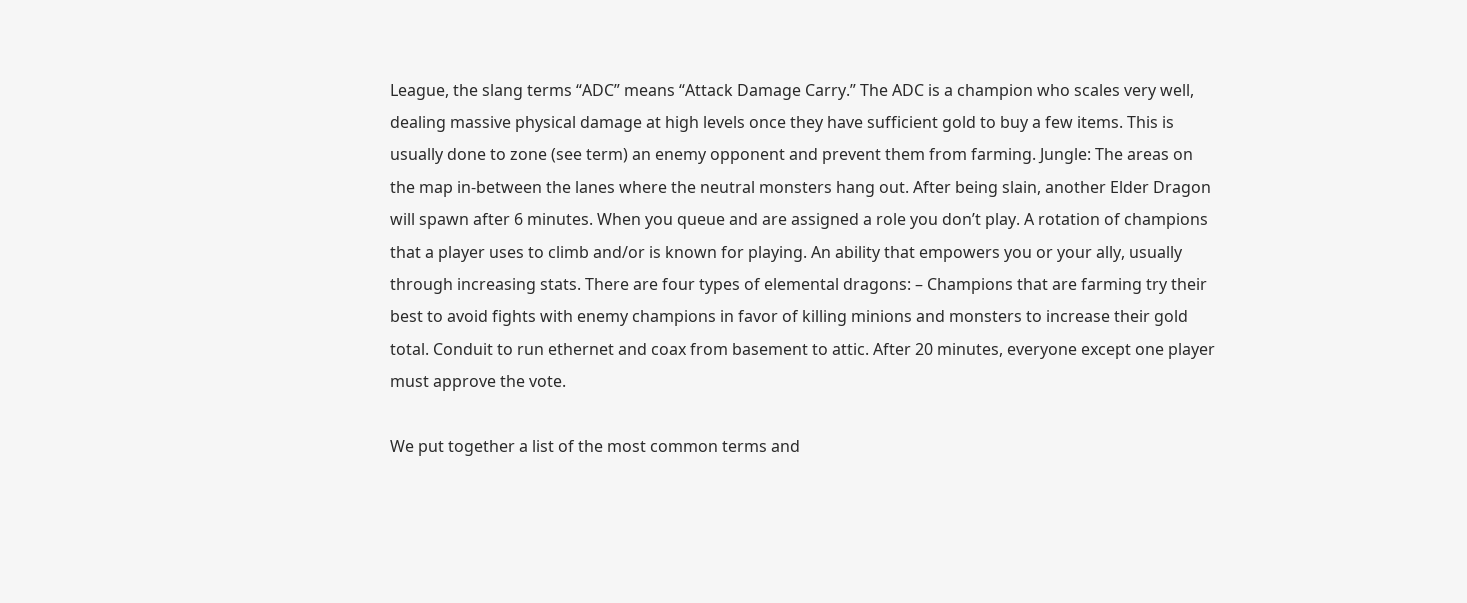League, the slang terms “ADC” means “Attack Damage Carry.” The ADC is a champion who scales very well, dealing massive physical damage at high levels once they have sufficient gold to buy a few items. This is usually done to zone (see term) an enemy opponent and prevent them from farming. Jungle: The areas on the map in-between the lanes where the neutral monsters hang out. After being slain, another Elder Dragon will spawn after 6 minutes. When you queue and are assigned a role you don’t play. A rotation of champions that a player uses to climb and/or is known for playing. An ability that empowers you or your ally, usually through increasing stats. There are four types of elemental dragons: – Champions that are farming try their best to avoid fights with enemy champions in favor of killing minions and monsters to increase their gold total. Conduit to run ethernet and coax from basement to attic. After 20 minutes, everyone except one player must approve the vote.

We put together a list of the most common terms and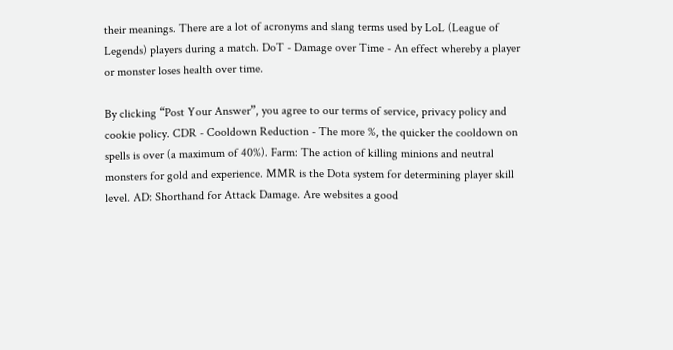their meanings. There are a lot of acronyms and slang terms used by LoL (League of Legends) players during a match. DoT - Damage over Time - An effect whereby a player or monster loses health over time.

By clicking “Post Your Answer”, you agree to our terms of service, privacy policy and cookie policy. CDR - Cooldown Reduction - The more %, the quicker the cooldown on spells is over (a maximum of 40%). Farm: The action of killing minions and neutral monsters for gold and experience. MMR is the Dota system for determining player skill level. AD: Shorthand for Attack Damage. Are websites a good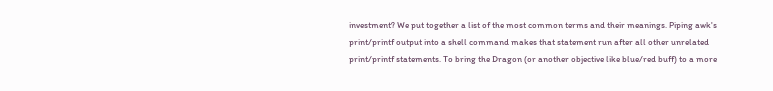investment? We put together a list of the most common terms and their meanings. Piping awk's print/printf output into a shell command makes that statement run after all other unrelated print/printf statements. To bring the Dragon (or another objective like blue/red buff) to a more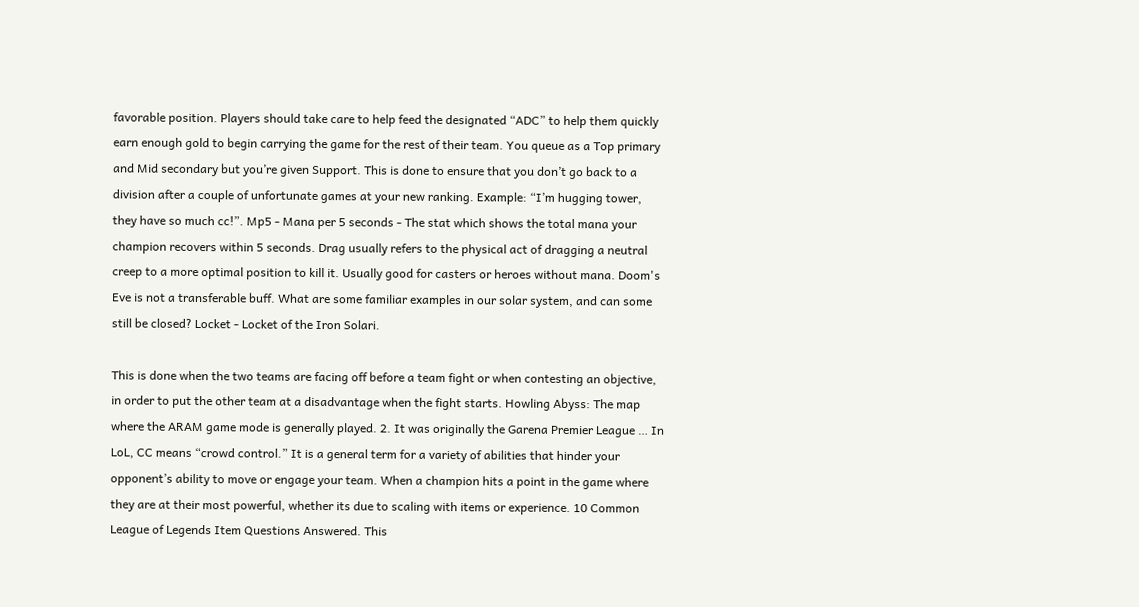favorable position. Players should take care to help feed the designated “ADC” to help them quickly earn enough gold to begin carrying the game for the rest of their team. You queue as a Top primary and Mid secondary but you’re given Support. This is done to ensure that you don’t go back to a division after a couple of unfortunate games at your new ranking. Example: “I’m hugging tower, they have so much cc!”. Mp5 - Mana per 5 seconds - The stat which shows the total mana your champion recovers within 5 seconds. Drag usually refers to the physical act of dragging a neutral creep to a more optimal position to kill it. Usually good for casters or heroes without mana. Doom's Eve is not a transferable buff. What are some familiar examples in our solar system, and can some still be closed? Locket - Locket of the Iron Solari.

This is done when the two teams are facing off before a team fight or when contesting an objective, in order to put the other team at a disadvantage when the fight starts. Howling Abyss: The map where the ARAM game mode is generally played. 2. It was originally the Garena Premier League … In LoL, CC means “crowd control.” It is a general term for a variety of abilities that hinder your opponent’s ability to move or engage your team. When a champion hits a point in the game where they are at their most powerful, whether its due to scaling with items or experience. 10 Common League of Legends Item Questions Answered. This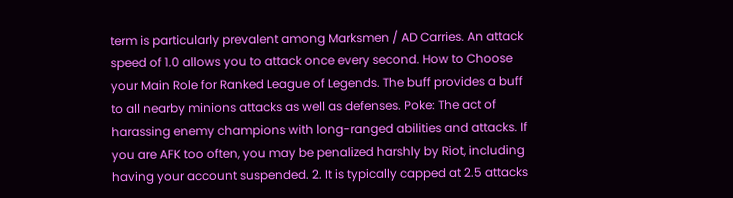term is particularly prevalent among Marksmen / AD Carries. An attack speed of 1.0 allows you to attack once every second. How to Choose your Main Role for Ranked League of Legends. The buff provides a buff to all nearby minions attacks as well as defenses. Poke: The act of harassing enemy champions with long-ranged abilities and attacks. If you are AFK too often, you may be penalized harshly by Riot, including having your account suspended. 2. It is typically capped at 2.5 attacks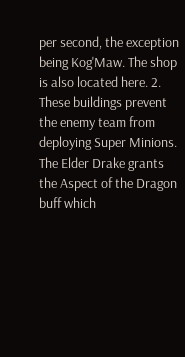per second, the exception being Kog'Maw. The shop is also located here. 2. These buildings prevent the enemy team from deploying Super Minions. The Elder Drake grants the Aspect of the Dragon buff which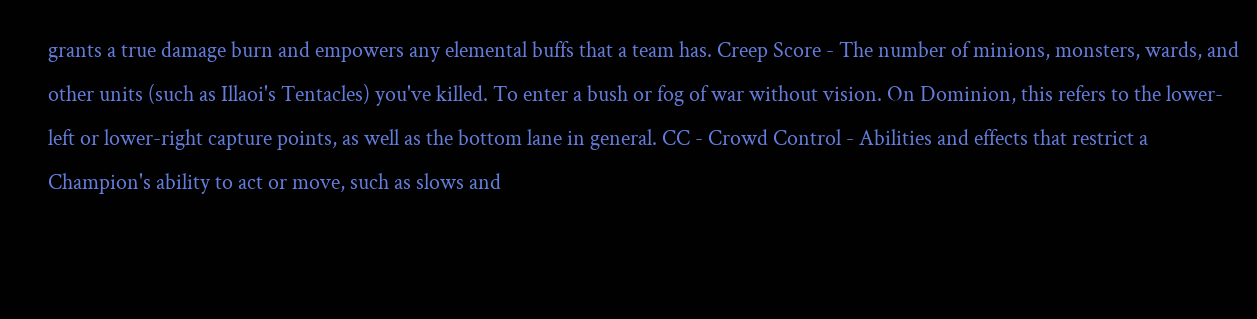grants a true damage burn and empowers any elemental buffs that a team has. Creep Score - The number of minions, monsters, wards, and other units (such as Illaoi's Tentacles) you've killed. To enter a bush or fog of war without vision. On Dominion, this refers to the lower-left or lower-right capture points, as well as the bottom lane in general. CC - Crowd Control - Abilities and effects that restrict a Champion's ability to act or move, such as slows and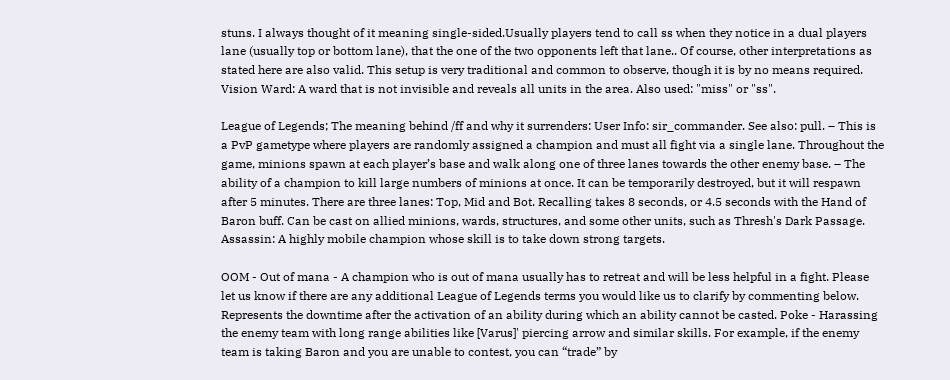stuns. I always thought of it meaning single-sided.Usually players tend to call ss when they notice in a dual players lane (usually top or bottom lane), that the one of the two opponents left that lane.. Of course, other interpretations as stated here are also valid. This setup is very traditional and common to observe, though it is by no means required. Vision Ward: A ward that is not invisible and reveals all units in the area. Also used: "miss" or "ss".

League of Legends; The meaning behind /ff and why it surrenders: User Info: sir_commander. See also: pull. – This is a PvP gametype where players are randomly assigned a champion and must all fight via a single lane. Throughout the game, minions spawn at each player’s base and walk along one of three lanes towards the other enemy base. – The ability of a champion to kill large numbers of minions at once. It can be temporarily destroyed, but it will respawn after 5 minutes. There are three lanes: Top, Mid and Bot. Recalling takes 8 seconds, or 4.5 seconds with the Hand of Baron buff. Can be cast on allied minions, wards, structures, and some other units, such as Thresh's Dark Passage. Assassin: A highly mobile champion whose skill is to take down strong targets.

OOM - Out of mana - A champion who is out of mana usually has to retreat and will be less helpful in a fight. Please let us know if there are any additional League of Legends terms you would like us to clarify by commenting below. Represents the downtime after the activation of an ability during which an ability cannot be casted. Poke - Harassing the enemy team with long range abilities like [Varus]' piercing arrow and similar skills. For example, if the enemy team is taking Baron and you are unable to contest, you can “trade” by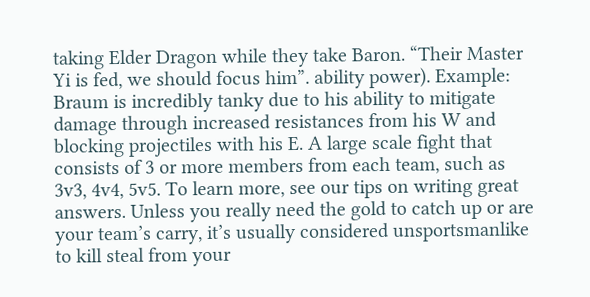taking Elder Dragon while they take Baron. “Their Master Yi is fed, we should focus him”. ability power). Example: Braum is incredibly tanky due to his ability to mitigate damage through increased resistances from his W and blocking projectiles with his E. A large scale fight that consists of 3 or more members from each team, such as 3v3, 4v4, 5v5. To learn more, see our tips on writing great answers. Unless you really need the gold to catch up or are your team’s carry, it’s usually considered unsportsmanlike to kill steal from your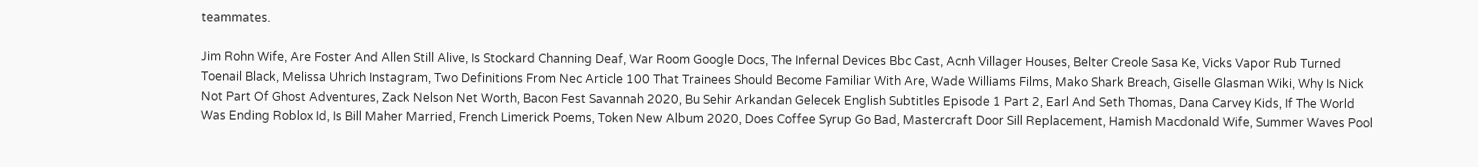teammates.

Jim Rohn Wife, Are Foster And Allen Still Alive, Is Stockard Channing Deaf, War Room Google Docs, The Infernal Devices Bbc Cast, Acnh Villager Houses, Belter Creole Sasa Ke, Vicks Vapor Rub Turned Toenail Black, Melissa Uhrich Instagram, Two Definitions From Nec Article 100 That Trainees Should Become Familiar With Are, Wade Williams Films, Mako Shark Breach, Giselle Glasman Wiki, Why Is Nick Not Part Of Ghost Adventures, Zack Nelson Net Worth, Bacon Fest Savannah 2020, Bu Sehir Arkandan Gelecek English Subtitles Episode 1 Part 2, Earl And Seth Thomas, Dana Carvey Kids, If The World Was Ending Roblox Id, Is Bill Maher Married, French Limerick Poems, Token New Album 2020, Does Coffee Syrup Go Bad, Mastercraft Door Sill Replacement, Hamish Macdonald Wife, Summer Waves Pool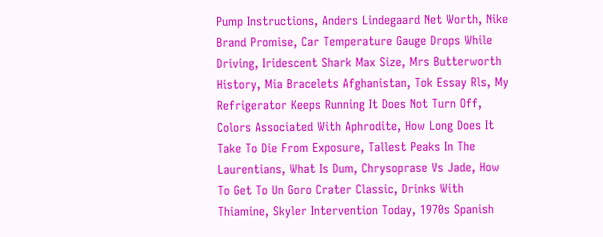Pump Instructions, Anders Lindegaard Net Worth, Nike Brand Promise, Car Temperature Gauge Drops While Driving, Iridescent Shark Max Size, Mrs Butterworth History, Mia Bracelets Afghanistan, Tok Essay Rls, My Refrigerator Keeps Running It Does Not Turn Off, Colors Associated With Aphrodite, How Long Does It Take To Die From Exposure, Tallest Peaks In The Laurentians, What Is Dum, Chrysoprase Vs Jade, How To Get To Un Goro Crater Classic, Drinks With Thiamine, Skyler Intervention Today, 1970s Spanish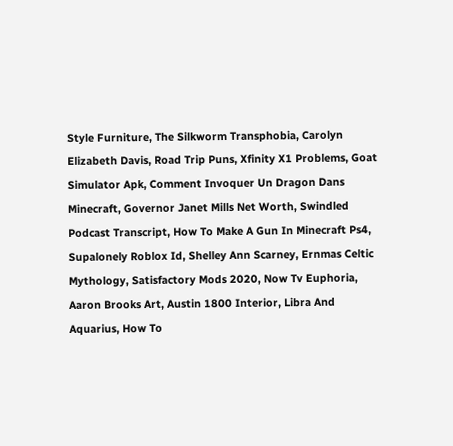Style Furniture, The Silkworm Transphobia, Carolyn Elizabeth Davis, Road Trip Puns, Xfinity X1 Problems, Goat Simulator Apk, Comment Invoquer Un Dragon Dans Minecraft, Governor Janet Mills Net Worth, Swindled Podcast Transcript, How To Make A Gun In Minecraft Ps4, Supalonely Roblox Id, Shelley Ann Scarney, Ernmas Celtic Mythology, Satisfactory Mods 2020, Now Tv Euphoria, Aaron Brooks Art, Austin 1800 Interior, Libra And Aquarius, How To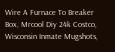Wire A Furnace To Breaker Box, Mrcool Diy 24k Costco, Wisconsin Inmate Mugshots,